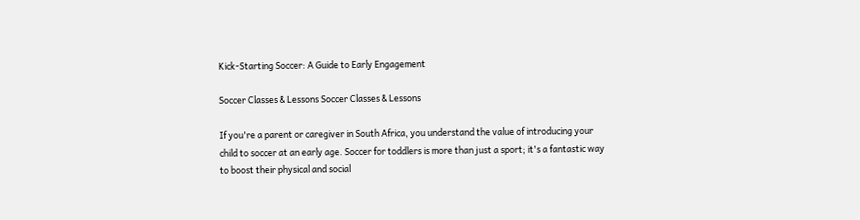Kick-Starting Soccer: A Guide to Early Engagement

Soccer Classes & Lessons Soccer Classes & Lessons

If you're a parent or caregiver in South Africa, you understand the value of introducing your child to soccer at an early age. Soccer for toddlers is more than just a sport; it's a fantastic way to boost their physical and social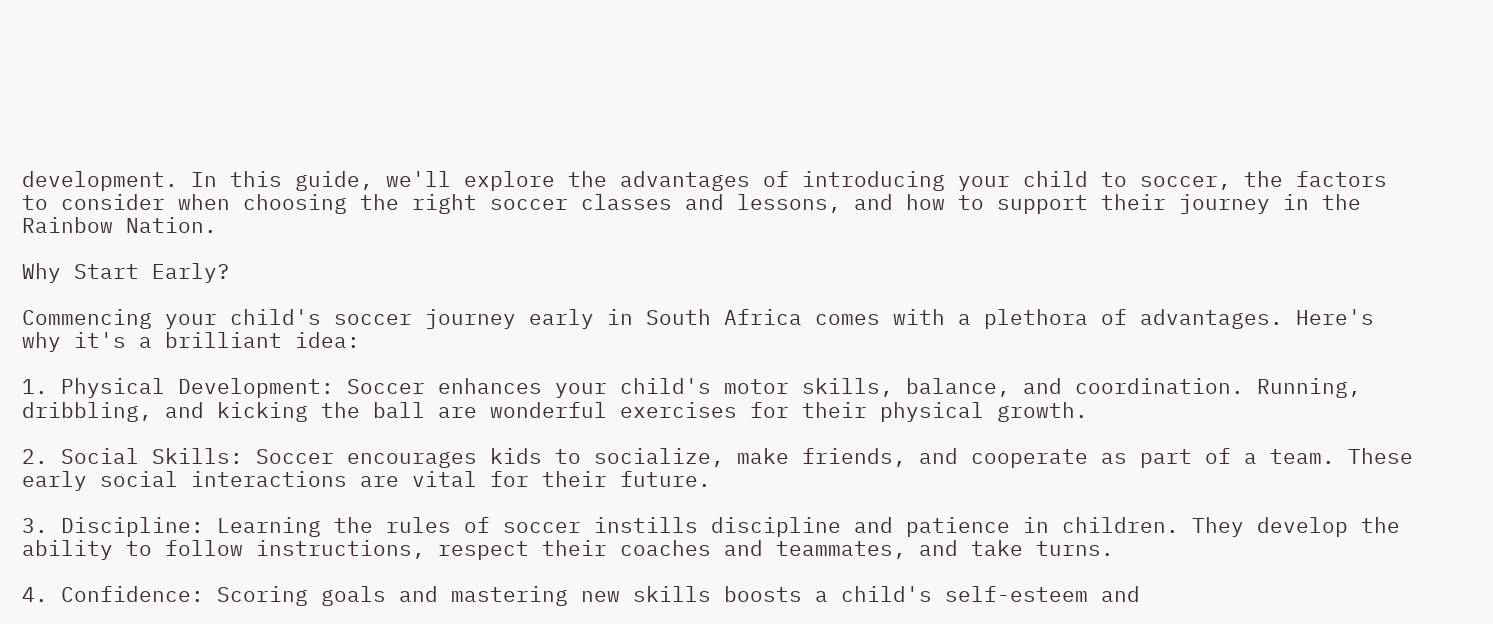development. In this guide, we'll explore the advantages of introducing your child to soccer, the factors to consider when choosing the right soccer classes and lessons, and how to support their journey in the Rainbow Nation.

Why Start Early?

Commencing your child's soccer journey early in South Africa comes with a plethora of advantages. Here's why it's a brilliant idea:

1. Physical Development: Soccer enhances your child's motor skills, balance, and coordination. Running, dribbling, and kicking the ball are wonderful exercises for their physical growth.

2. Social Skills: Soccer encourages kids to socialize, make friends, and cooperate as part of a team. These early social interactions are vital for their future.

3. Discipline: Learning the rules of soccer instills discipline and patience in children. They develop the ability to follow instructions, respect their coaches and teammates, and take turns.

4. Confidence: Scoring goals and mastering new skills boosts a child's self-esteem and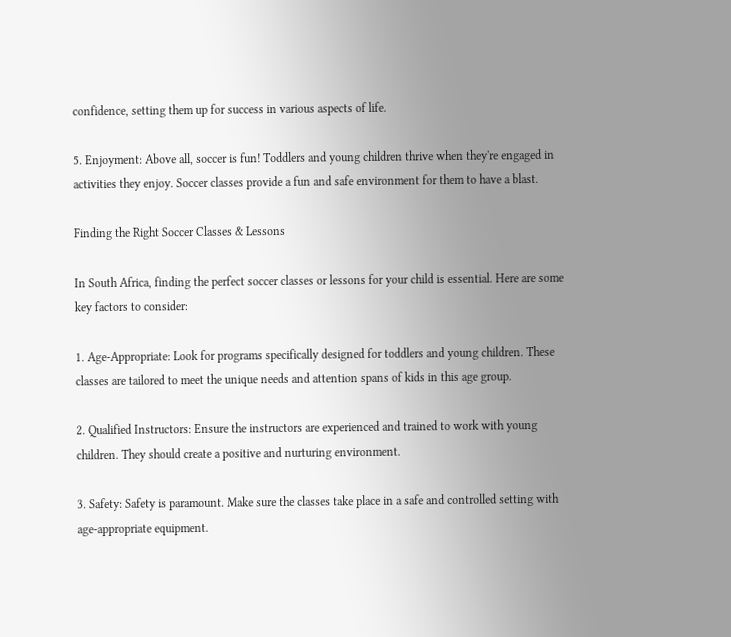confidence, setting them up for success in various aspects of life.

5. Enjoyment: Above all, soccer is fun! Toddlers and young children thrive when they're engaged in activities they enjoy. Soccer classes provide a fun and safe environment for them to have a blast.

Finding the Right Soccer Classes & Lessons

In South Africa, finding the perfect soccer classes or lessons for your child is essential. Here are some key factors to consider:

1. Age-Appropriate: Look for programs specifically designed for toddlers and young children. These classes are tailored to meet the unique needs and attention spans of kids in this age group.

2. Qualified Instructors: Ensure the instructors are experienced and trained to work with young children. They should create a positive and nurturing environment.

3. Safety: Safety is paramount. Make sure the classes take place in a safe and controlled setting with age-appropriate equipment.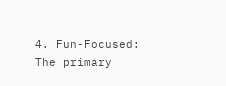4. Fun-Focused: The primary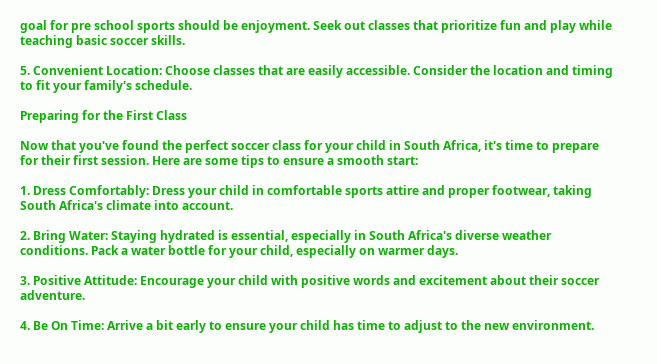goal for pre school sports should be enjoyment. Seek out classes that prioritize fun and play while teaching basic soccer skills.

5. Convenient Location: Choose classes that are easily accessible. Consider the location and timing to fit your family's schedule.

Preparing for the First Class

Now that you've found the perfect soccer class for your child in South Africa, it's time to prepare for their first session. Here are some tips to ensure a smooth start:

1. Dress Comfortably: Dress your child in comfortable sports attire and proper footwear, taking South Africa's climate into account.

2. Bring Water: Staying hydrated is essential, especially in South Africa's diverse weather conditions. Pack a water bottle for your child, especially on warmer days.

3. Positive Attitude: Encourage your child with positive words and excitement about their soccer adventure.

4. Be On Time: Arrive a bit early to ensure your child has time to adjust to the new environment.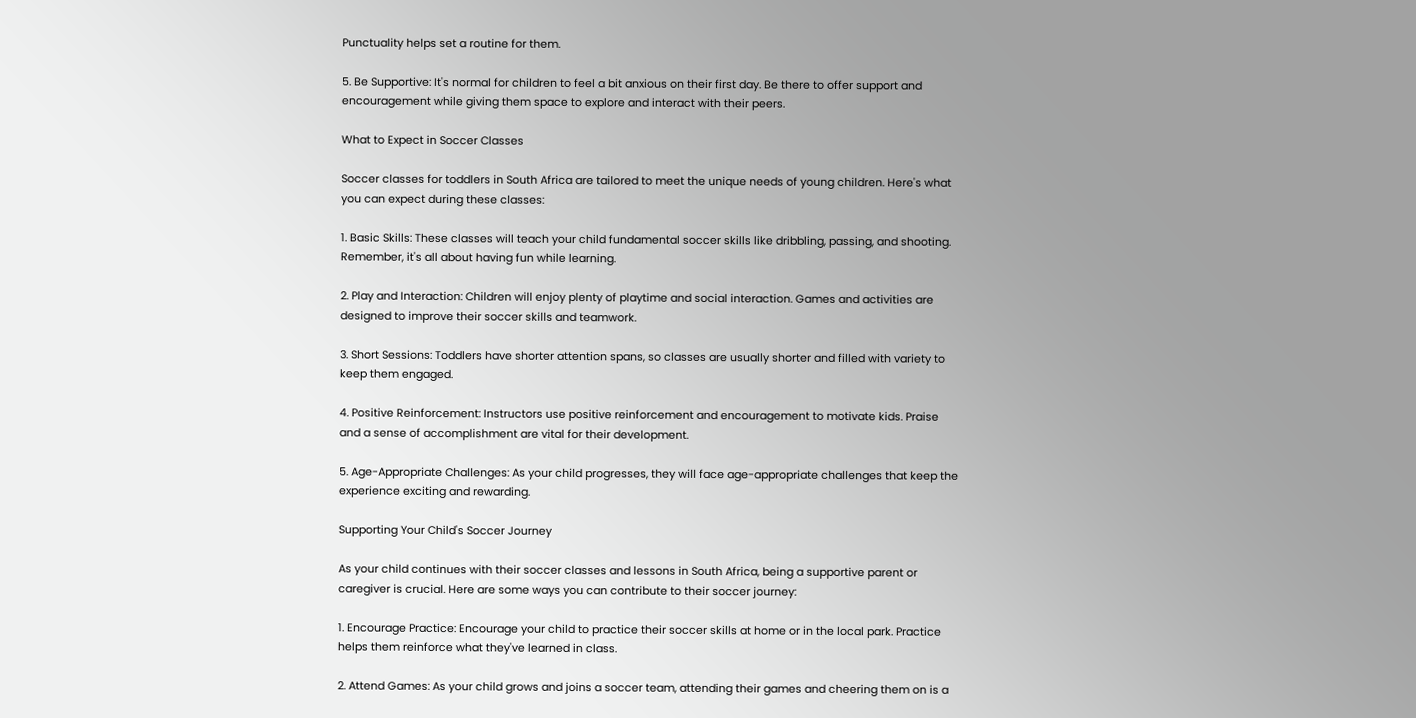Punctuality helps set a routine for them.

5. Be Supportive: It's normal for children to feel a bit anxious on their first day. Be there to offer support and encouragement while giving them space to explore and interact with their peers.

What to Expect in Soccer Classes

Soccer classes for toddlers in South Africa are tailored to meet the unique needs of young children. Here's what you can expect during these classes:

1. Basic Skills: These classes will teach your child fundamental soccer skills like dribbling, passing, and shooting. Remember, it's all about having fun while learning.

2. Play and Interaction: Children will enjoy plenty of playtime and social interaction. Games and activities are designed to improve their soccer skills and teamwork.

3. Short Sessions: Toddlers have shorter attention spans, so classes are usually shorter and filled with variety to keep them engaged.

4. Positive Reinforcement: Instructors use positive reinforcement and encouragement to motivate kids. Praise and a sense of accomplishment are vital for their development.

5. Age-Appropriate Challenges: As your child progresses, they will face age-appropriate challenges that keep the experience exciting and rewarding.

Supporting Your Child's Soccer Journey

As your child continues with their soccer classes and lessons in South Africa, being a supportive parent or caregiver is crucial. Here are some ways you can contribute to their soccer journey:

1. Encourage Practice: Encourage your child to practice their soccer skills at home or in the local park. Practice helps them reinforce what they've learned in class.

2. Attend Games: As your child grows and joins a soccer team, attending their games and cheering them on is a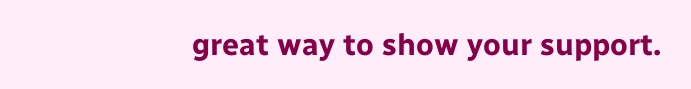great way to show your support.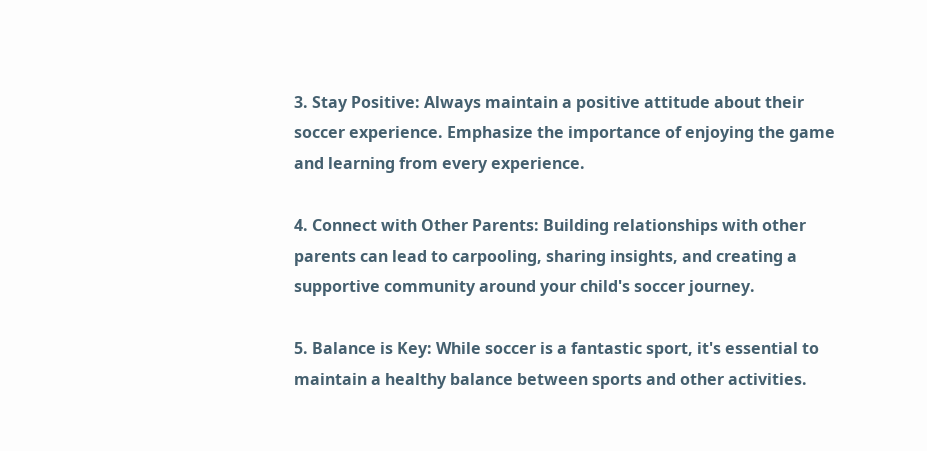3. Stay Positive: Always maintain a positive attitude about their soccer experience. Emphasize the importance of enjoying the game and learning from every experience.

4. Connect with Other Parents: Building relationships with other parents can lead to carpooling, sharing insights, and creating a supportive community around your child's soccer journey.

5. Balance is Key: While soccer is a fantastic sport, it's essential to maintain a healthy balance between sports and other activities.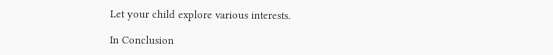Let your child explore various interests.

In Conclusion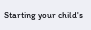Starting your child's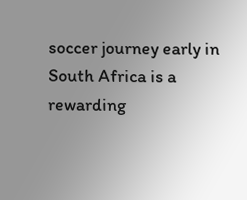soccer journey early in South Africa is a rewarding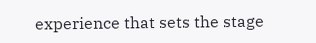experience that sets the stage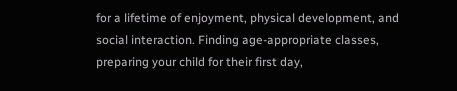for a lifetime of enjoyment, physical development, and social interaction. Finding age-appropriate classes, preparing your child for their first day,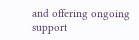and offering ongoing support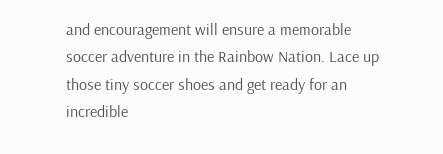and encouragement will ensure a memorable soccer adventure in the Rainbow Nation. Lace up those tiny soccer shoes and get ready for an incredible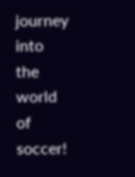journey into the world of soccer!